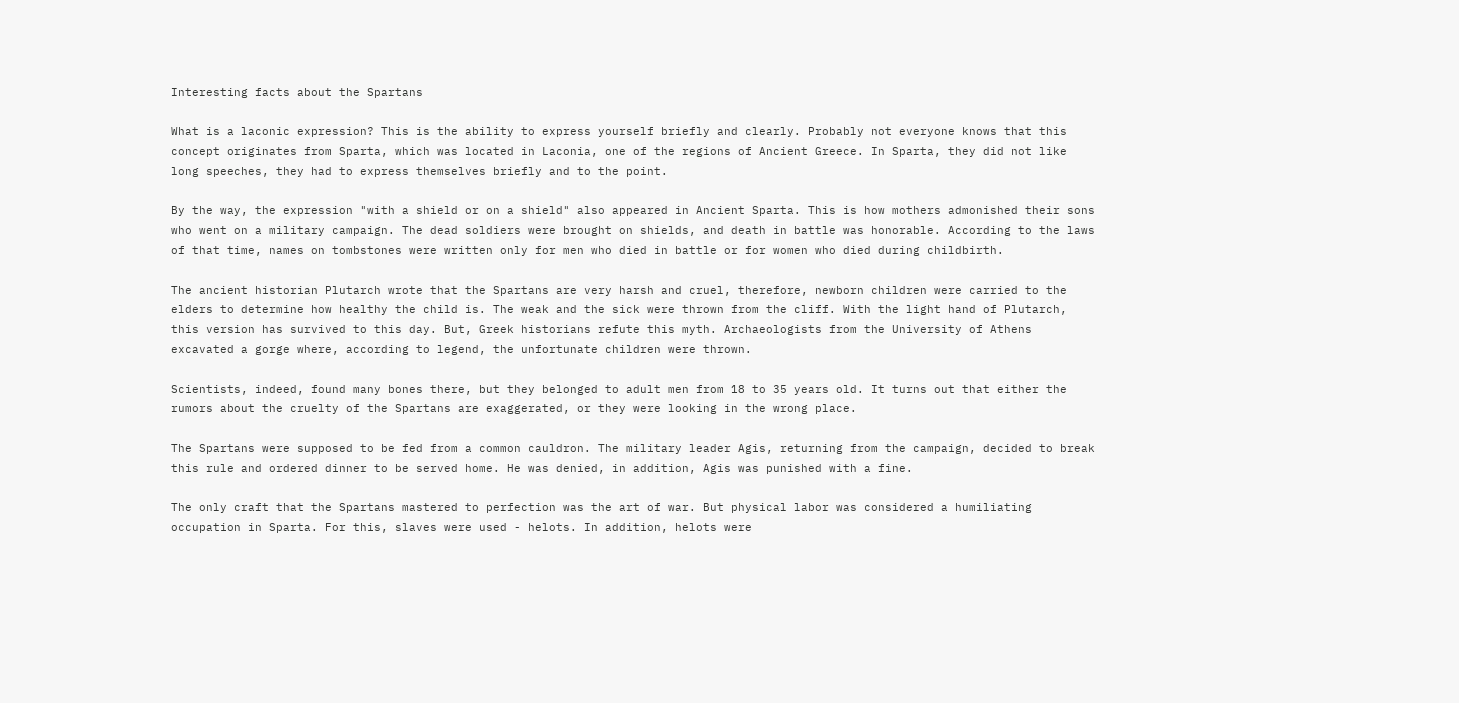Interesting facts about the Spartans

What is a laconic expression? This is the ability to express yourself briefly and clearly. Probably not everyone knows that this concept originates from Sparta, which was located in Laconia, one of the regions of Ancient Greece. In Sparta, they did not like long speeches, they had to express themselves briefly and to the point.

By the way, the expression "with a shield or on a shield" also appeared in Ancient Sparta. This is how mothers admonished their sons who went on a military campaign. The dead soldiers were brought on shields, and death in battle was honorable. According to the laws of that time, names on tombstones were written only for men who died in battle or for women who died during childbirth.

The ancient historian Plutarch wrote that the Spartans are very harsh and cruel, therefore, newborn children were carried to the elders to determine how healthy the child is. The weak and the sick were thrown from the cliff. With the light hand of Plutarch, this version has survived to this day. But, Greek historians refute this myth. Archaeologists from the University of Athens excavated a gorge where, according to legend, the unfortunate children were thrown.

Scientists, indeed, found many bones there, but they belonged to adult men from 18 to 35 years old. It turns out that either the rumors about the cruelty of the Spartans are exaggerated, or they were looking in the wrong place.

The Spartans were supposed to be fed from a common cauldron. The military leader Agis, returning from the campaign, decided to break this rule and ordered dinner to be served home. He was denied, in addition, Agis was punished with a fine.

The only craft that the Spartans mastered to perfection was the art of war. But physical labor was considered a humiliating occupation in Sparta. For this, slaves were used - helots. In addition, helots were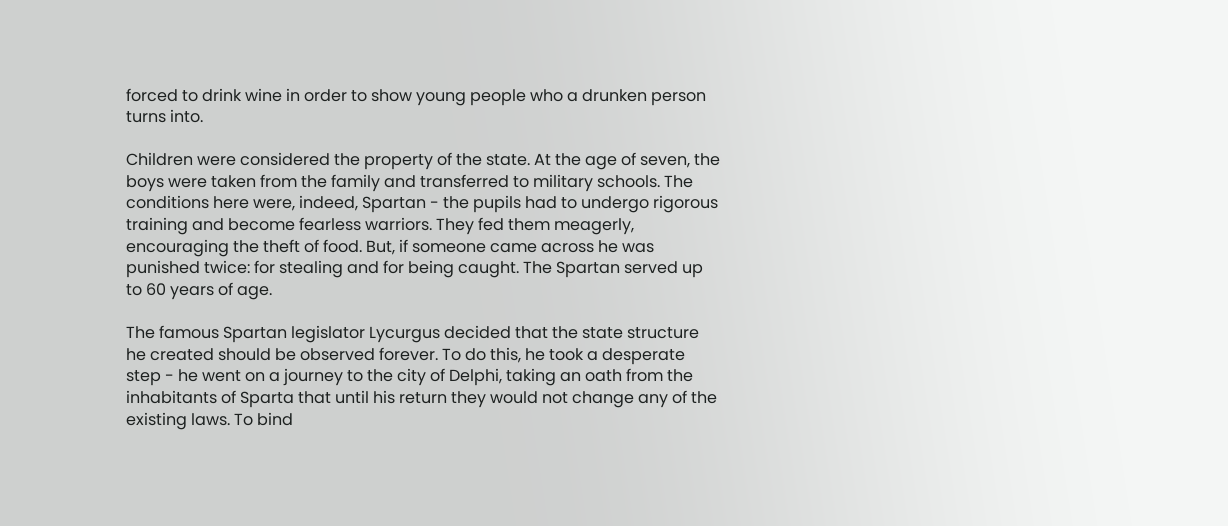forced to drink wine in order to show young people who a drunken person turns into.

Children were considered the property of the state. At the age of seven, the boys were taken from the family and transferred to military schools. The conditions here were, indeed, Spartan - the pupils had to undergo rigorous training and become fearless warriors. They fed them meagerly, encouraging the theft of food. But, if someone came across he was punished twice: for stealing and for being caught. The Spartan served up to 60 years of age.

The famous Spartan legislator Lycurgus decided that the state structure he created should be observed forever. To do this, he took a desperate step - he went on a journey to the city of Delphi, taking an oath from the inhabitants of Sparta that until his return they would not change any of the existing laws. To bind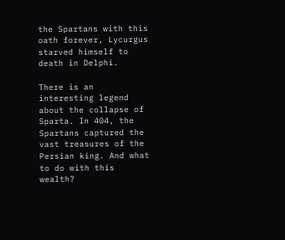the Spartans with this oath forever, Lycurgus starved himself to death in Delphi.

There is an interesting legend about the collapse of Sparta. In 404, the Spartans captured the vast treasures of the Persian king. And what to do with this wealth?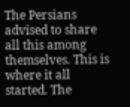The Persians advised to share all this among themselves. This is where it all started. The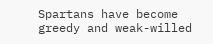Spartans have become greedy and weak-willed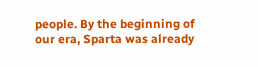people. By the beginning of our era, Sparta was already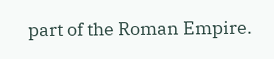part of the Roman Empire.